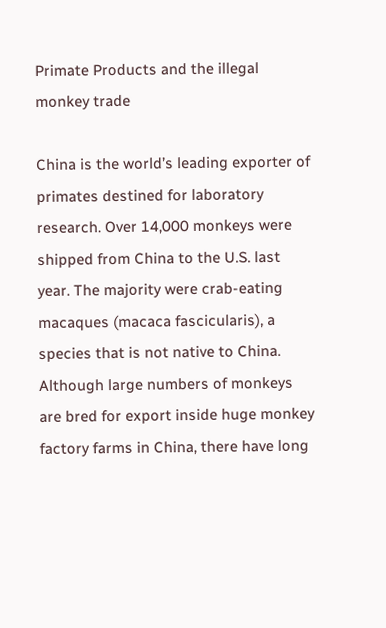Primate Products and the illegal monkey trade

China is the world’s leading exporter of primates destined for laboratory research. Over 14,000 monkeys were shipped from China to the U.S. last year. The majority were crab-eating macaques (macaca fascicularis), a species that is not native to China. Although large numbers of monkeys are bred for export inside huge monkey factory farms in China, there have long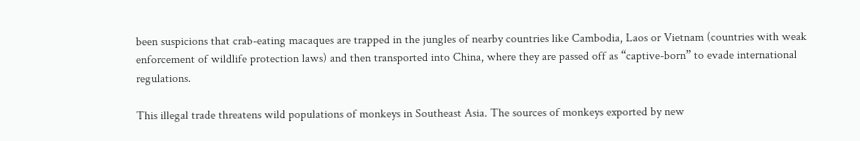been suspicions that crab-eating macaques are trapped in the jungles of nearby countries like Cambodia, Laos or Vietnam (countries with weak enforcement of wildlife protection laws) and then transported into China, where they are passed off as “captive-born” to evade international regulations.

This illegal trade threatens wild populations of monkeys in Southeast Asia. The sources of monkeys exported by new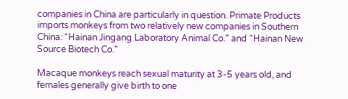companies in China are particularly in question. Primate Products imports monkeys from two relatively new companies in Southern China: “Hainan Jingang Laboratory Animal Co.” and “Hainan New Source Biotech Co.”

Macaque monkeys reach sexual maturity at 3-5 years old, and females generally give birth to one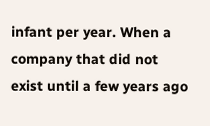infant per year. When a company that did not exist until a few years ago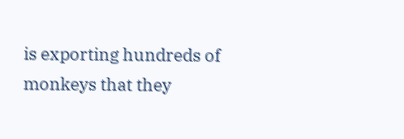is exporting hundreds of monkeys that they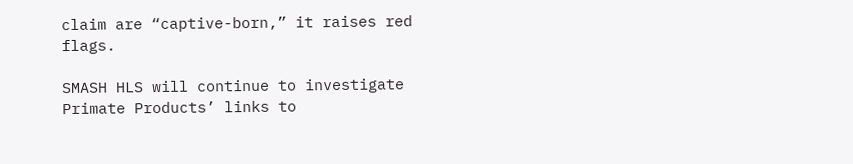claim are “captive-born,” it raises red flags.

SMASH HLS will continue to investigate Primate Products’ links to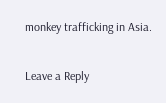monkey trafficking in Asia.

Leave a Reply